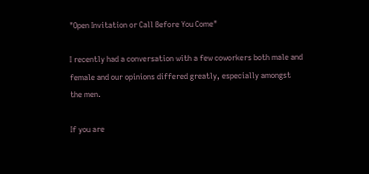"Open Invitation or Call Before You Come"

I recently had a conversation with a few coworkers both male and female and our opinions differed greatly, especially amongst the men.

If you are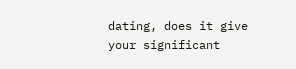dating, does it give your significant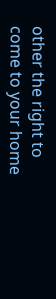other the right to come to your home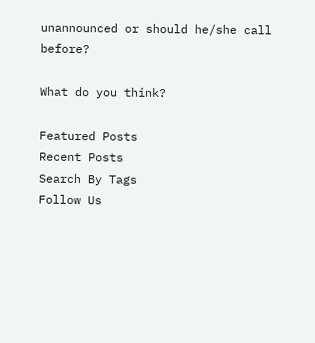unannounced or should he/she call before?

What do you think?

Featured Posts
Recent Posts
Search By Tags
Follow Us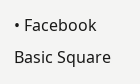• Facebook Basic Square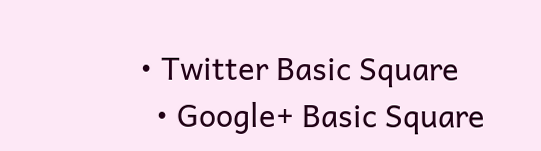• Twitter Basic Square
  • Google+ Basic Square